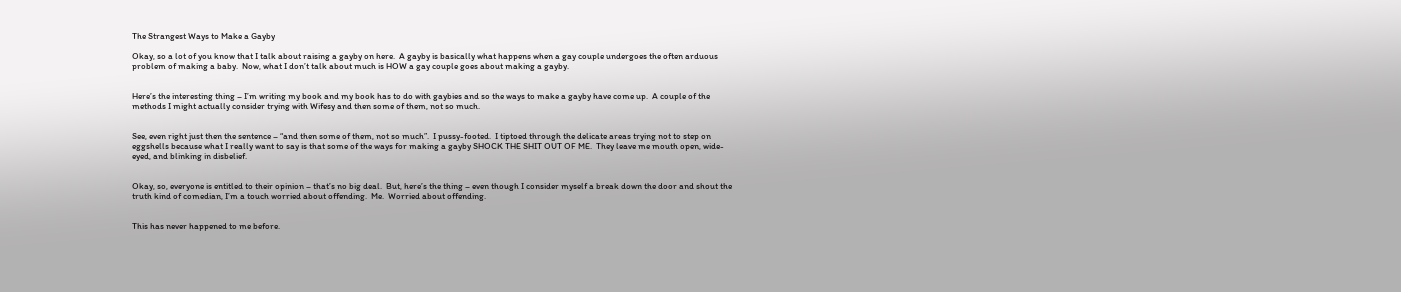The Strangest Ways to Make a Gayby

Okay, so a lot of you know that I talk about raising a gayby on here.  A gayby is basically what happens when a gay couple undergoes the often arduous problem of making a baby.  Now, what I don’t talk about much is HOW a gay couple goes about making a gayby.


Here’s the interesting thing – I’m writing my book and my book has to do with gaybies and so the ways to make a gayby have come up.  A couple of the methods I might actually consider trying with Wifesy and then some of them, not so much.


See, even right just then the sentence – “and then some of them, not so much”.  I pussy-footed.  I tiptoed through the delicate areas trying not to step on eggshells because what I really want to say is that some of the ways for making a gayby SHOCK THE SHIT OUT OF ME.  They leave me mouth open, wide-eyed, and blinking in disbelief.


Okay, so, everyone is entitled to their opinion – that’s no big deal.  But, here’s the thing – even though I consider myself a break down the door and shout the truth kind of comedian, I’m a touch worried about offending.  Me.  Worried about offending.


This has never happened to me before.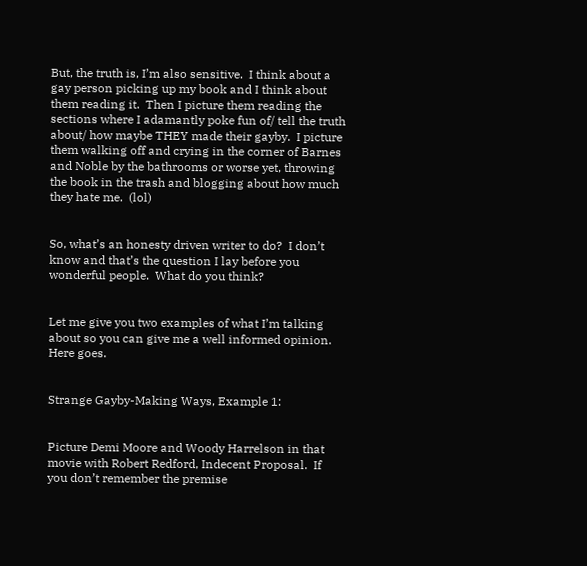But, the truth is, I’m also sensitive.  I think about a gay person picking up my book and I think about them reading it.  Then I picture them reading the sections where I adamantly poke fun of/ tell the truth about/ how maybe THEY made their gayby.  I picture them walking off and crying in the corner of Barnes and Noble by the bathrooms or worse yet, throwing the book in the trash and blogging about how much they hate me.  (lol)


So, what’s an honesty driven writer to do?  I don’t know and that’s the question I lay before you wonderful people.  What do you think?


Let me give you two examples of what I’m talking about so you can give me a well informed opinion.  Here goes.


Strange Gayby-Making Ways, Example 1:


Picture Demi Moore and Woody Harrelson in that movie with Robert Redford, Indecent Proposal.  If you don’t remember the premise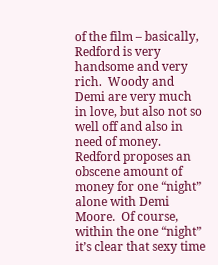of the film – basically, Redford is very handsome and very rich.  Woody and Demi are very much in love, but also not so well off and also in need of money.  Redford proposes an obscene amount of money for one “night” alone with Demi Moore.  Of course, within the one “night” it’s clear that sexy time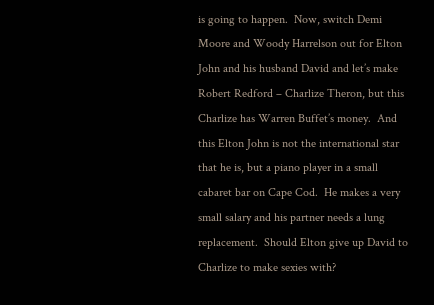is going to happen.  Now, switch Demi Moore and Woody Harrelson out for Elton John and his husband David and let’s make Robert Redford – Charlize Theron, but this Charlize has Warren Buffet’s money.  And this Elton John is not the international star that he is, but a piano player in a small cabaret bar on Cape Cod.  He makes a very small salary and his partner needs a lung replacement.  Should Elton give up David to Charlize to make sexies with?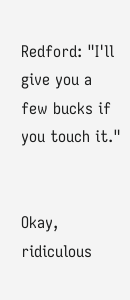Redford: "I'll give you a few bucks if you touch it."


Okay, ridiculous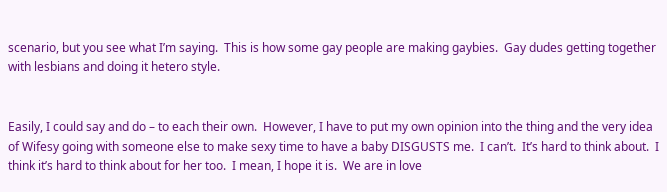scenario, but you see what I’m saying.  This is how some gay people are making gaybies.  Gay dudes getting together with lesbians and doing it hetero style.


Easily, I could say and do – to each their own.  However, I have to put my own opinion into the thing and the very idea of Wifesy going with someone else to make sexy time to have a baby DISGUSTS me.  I can’t.  It’s hard to think about.  I think it’s hard to think about for her too.  I mean, I hope it is.  We are in love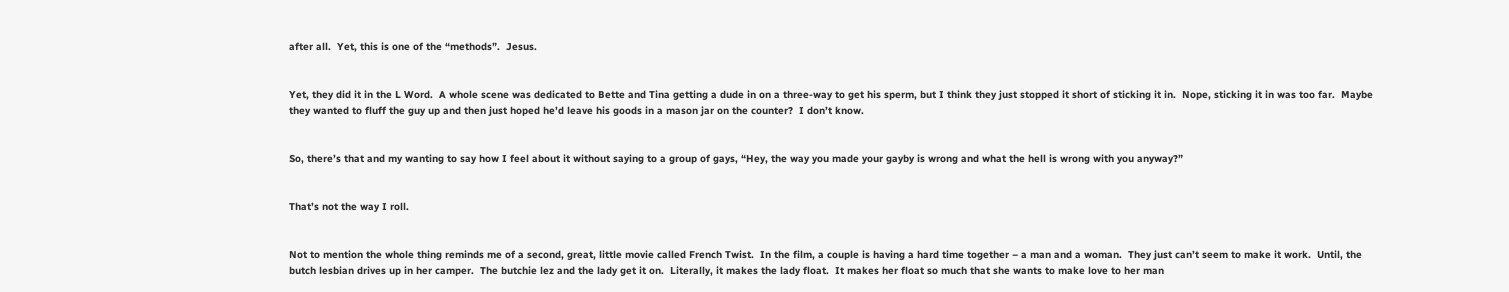after all.  Yet, this is one of the “methods”.  Jesus.


Yet, they did it in the L Word.  A whole scene was dedicated to Bette and Tina getting a dude in on a three-way to get his sperm, but I think they just stopped it short of sticking it in.  Nope, sticking it in was too far.  Maybe they wanted to fluff the guy up and then just hoped he’d leave his goods in a mason jar on the counter?  I don’t know.


So, there’s that and my wanting to say how I feel about it without saying to a group of gays, “Hey, the way you made your gayby is wrong and what the hell is wrong with you anyway?”


That’s not the way I roll.


Not to mention the whole thing reminds me of a second, great, little movie called French Twist.  In the film, a couple is having a hard time together – a man and a woman.  They just can’t seem to make it work.  Until, the butch lesbian drives up in her camper.  The butchie lez and the lady get it on.  Literally, it makes the lady float.  It makes her float so much that she wants to make love to her man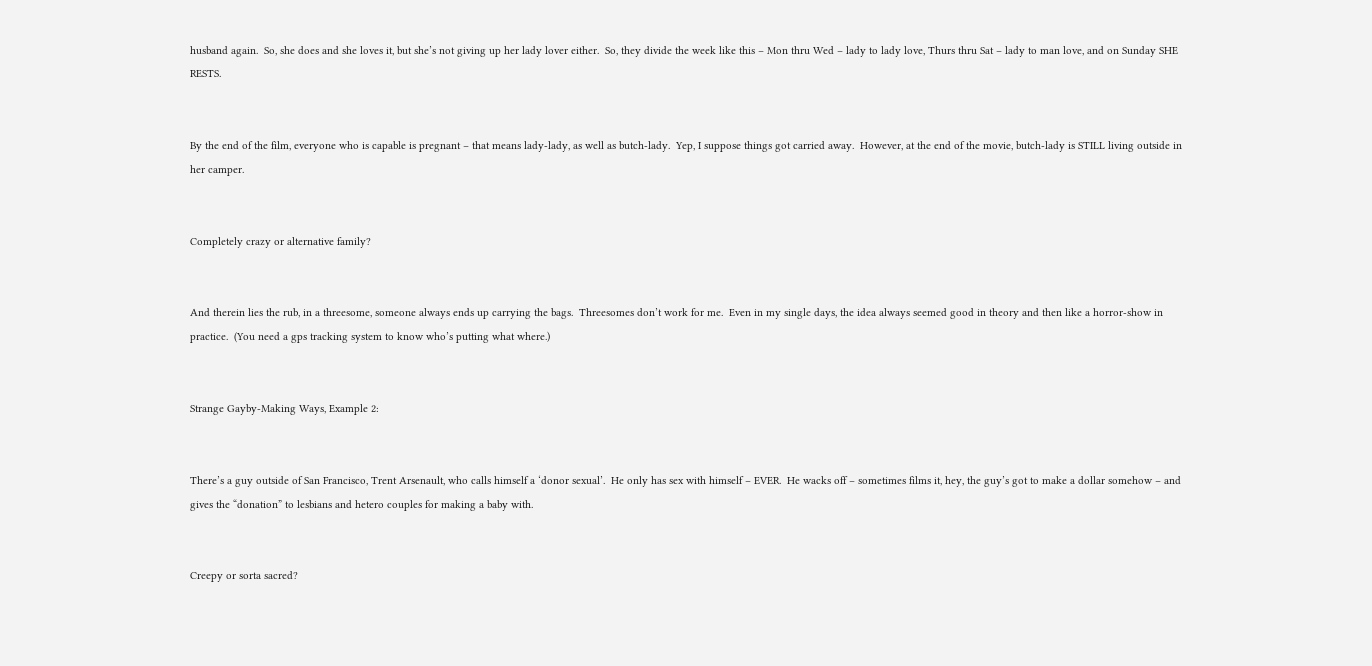husband again.  So, she does and she loves it, but she’s not giving up her lady lover either.  So, they divide the week like this – Mon thru Wed – lady to lady love, Thurs thru Sat – lady to man love, and on Sunday SHE RESTS.


By the end of the film, everyone who is capable is pregnant – that means lady-lady, as well as butch-lady.  Yep, I suppose things got carried away.  However, at the end of the movie, butch-lady is STILL living outside in her camper.


Completely crazy or alternative family?


And therein lies the rub, in a threesome, someone always ends up carrying the bags.  Threesomes don’t work for me.  Even in my single days, the idea always seemed good in theory and then like a horror-show in practice.  (You need a gps tracking system to know who’s putting what where.)


Strange Gayby-Making Ways, Example 2:


There’s a guy outside of San Francisco, Trent Arsenault, who calls himself a ‘donor sexual’.  He only has sex with himself – EVER.  He wacks off – sometimes films it, hey, the guy’s got to make a dollar somehow – and gives the “donation” to lesbians and hetero couples for making a baby with.


Creepy or sorta sacred?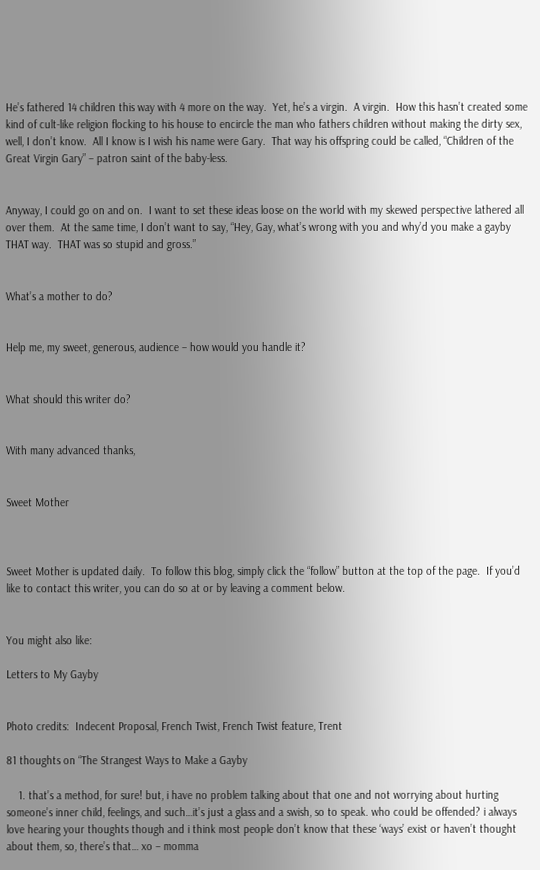He’s fathered 14 children this way with 4 more on the way.  Yet, he’s a virgin.  A virgin.  How this hasn’t created some kind of cult-like religion flocking to his house to encircle the man who fathers children without making the dirty sex, well, I don’t know.  All I know is I wish his name were Gary.  That way his offspring could be called, “Children of the Great Virgin Gary” – patron saint of the baby-less.


Anyway, I could go on and on.  I want to set these ideas loose on the world with my skewed perspective lathered all over them.  At the same time, I don’t want to say, “Hey, Gay, what’s wrong with you and why’d you make a gayby THAT way.  THAT was so stupid and gross.”


What’s a mother to do?


Help me, my sweet, generous, audience – how would you handle it?


What should this writer do?


With many advanced thanks,


Sweet Mother



Sweet Mother is updated daily.  To follow this blog, simply click the “follow” button at the top of the page.  If you’d like to contact this writer, you can do so at or by leaving a comment below.


You might also like:

Letters to My Gayby


Photo credits:  Indecent Proposal, French Twist, French Twist feature, Trent

81 thoughts on “The Strangest Ways to Make a Gayby

    1. that’s a method, for sure! but, i have no problem talking about that one and not worrying about hurting someone’s inner child, feelings, and such…it’s just a glass and a swish, so to speak. who could be offended? i always love hearing your thoughts though and i think most people don’t know that these ‘ways’ exist or haven’t thought about them, so, there’s that… xo – momma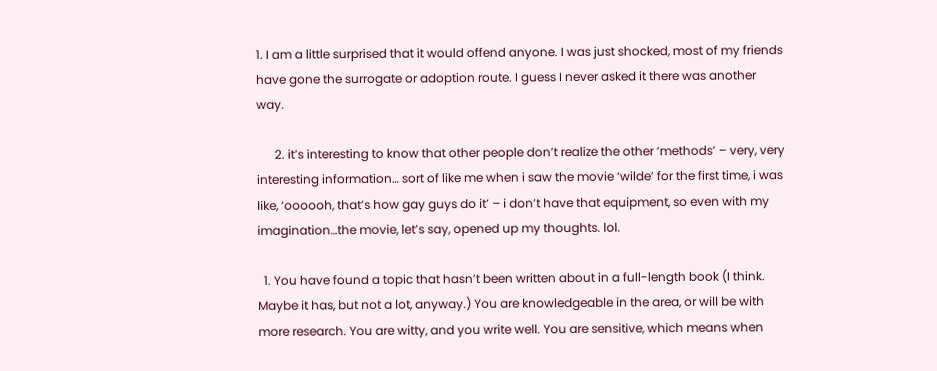1. I am a little surprised that it would offend anyone. I was just shocked, most of my friends have gone the surrogate or adoption route. I guess I never asked it there was another way.

      2. it’s interesting to know that other people don’t realize the other ‘methods’ – very, very interesting information… sort of like me when i saw the movie ‘wilde’ for the first time, i was like, ‘oooooh, that’s how gay guys do it’ – i don’t have that equipment, so even with my imagination…the movie, let’s say, opened up my thoughts. lol.

  1. You have found a topic that hasn’t been written about in a full-length book (I think. Maybe it has, but not a lot, anyway.) You are knowledgeable in the area, or will be with more research. You are witty, and you write well. You are sensitive, which means when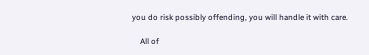you do risk possibly offending, you will handle it with care.

    All of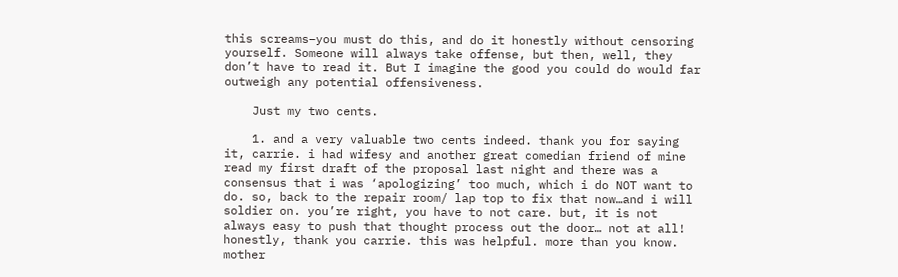this screams–you must do this, and do it honestly without censoring yourself. Someone will always take offense, but then, well, they don’t have to read it. But I imagine the good you could do would far outweigh any potential offensiveness.

    Just my two cents.

    1. and a very valuable two cents indeed. thank you for saying it, carrie. i had wifesy and another great comedian friend of mine read my first draft of the proposal last night and there was a consensus that i was ‘apologizing’ too much, which i do NOT want to do. so, back to the repair room/ lap top to fix that now…and i will soldier on. you’re right, you have to not care. but, it is not always easy to push that thought process out the door… not at all! honestly, thank you carrie. this was helpful. more than you know.  mother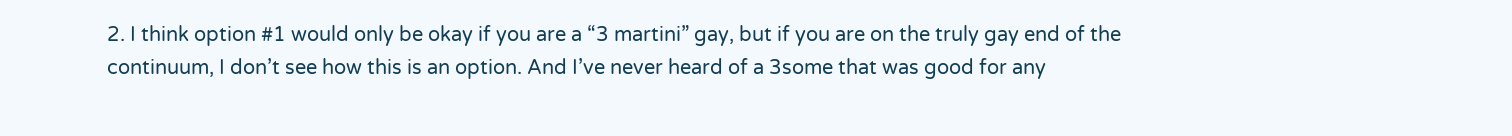2. I think option #1 would only be okay if you are a “3 martini” gay, but if you are on the truly gay end of the continuum, I don’t see how this is an option. And I’ve never heard of a 3some that was good for any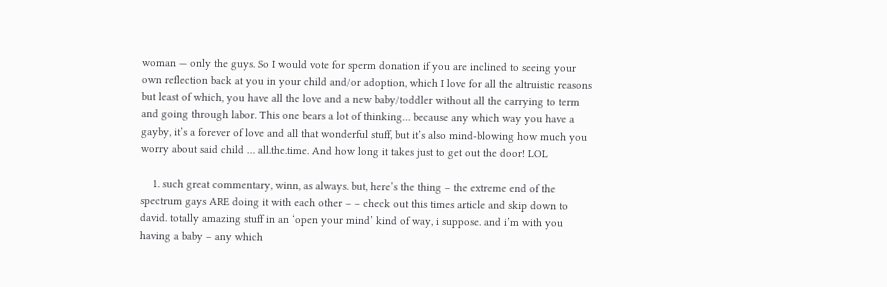woman — only the guys. So I would vote for sperm donation if you are inclined to seeing your own reflection back at you in your child and/or adoption, which I love for all the altruistic reasons but least of which, you have all the love and a new baby/toddler without all the carrying to term and going through labor. This one bears a lot of thinking… because any which way you have a gayby, it’s a forever of love and all that wonderful stuff, but it’s also mind-blowing how much you worry about said child … all.the.time. And how long it takes just to get out the door! LOL

    1. such great commentary, winn, as always. but, here’s the thing – the extreme end of the spectrum gays ARE doing it with each other – – check out this times article and skip down to david. totally amazing stuff in an ‘open your mind’ kind of way, i suppose. and i’m with you having a baby – any which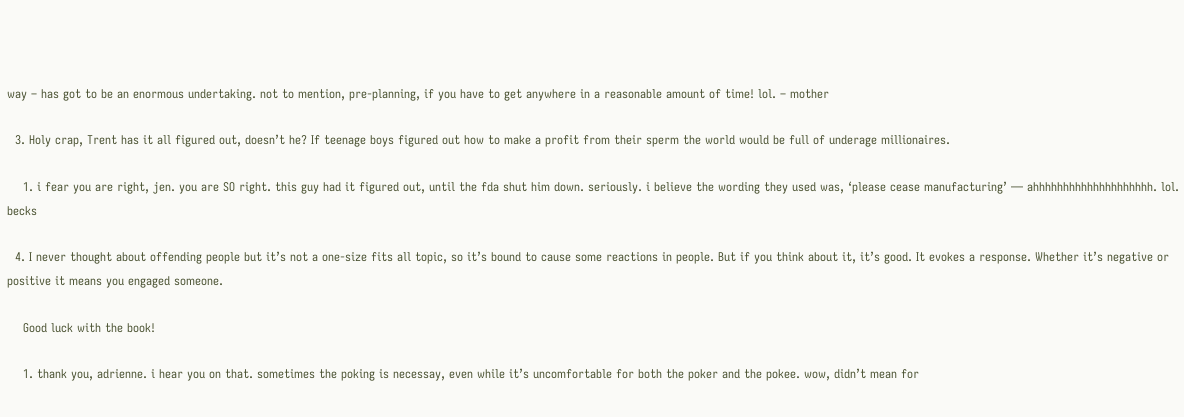way – has got to be an enormous undertaking. not to mention, pre-planning, if you have to get anywhere in a reasonable amount of time! lol. – mother

  3. Holy crap, Trent has it all figured out, doesn’t he? If teenage boys figured out how to make a profit from their sperm the world would be full of underage millionaires.

    1. i fear you are right, jen. you are SO right. this guy had it figured out, until the fda shut him down. seriously. i believe the wording they used was, ‘please cease manufacturing’ — ahhhhhhhhhhhhhhhhhhhh. lol. becks

  4. I never thought about offending people but it’s not a one-size fits all topic, so it’s bound to cause some reactions in people. But if you think about it, it’s good. It evokes a response. Whether it’s negative or positive it means you engaged someone.

    Good luck with the book!

    1. thank you, adrienne. i hear you on that. sometimes the poking is necessay, even while it’s uncomfortable for both the poker and the pokee. wow, didn’t mean for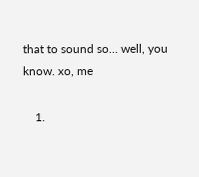that to sound so… well, you know. xo, me

    1.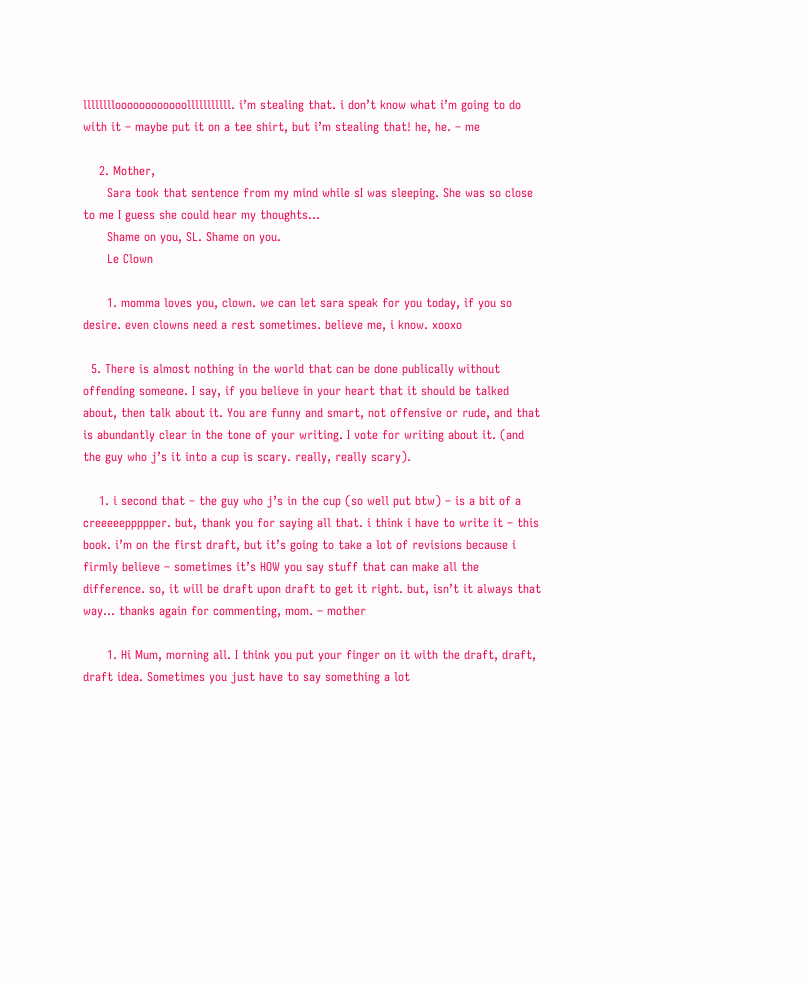lllllllloooooooooooolllllllllll. i’m stealing that. i don’t know what i’m going to do with it – maybe put it on a tee shirt, but i’m stealing that! he, he. – me

    2. Mother,
      Sara took that sentence from my mind while sI was sleeping. She was so close to me I guess she could hear my thoughts…
      Shame on you, SL. Shame on you.
      Le Clown

      1. momma loves you, clown. we can let sara speak for you today, if you so desire. even clowns need a rest sometimes. believe me, i know. xooxo

  5. There is almost nothing in the world that can be done publically without offending someone. I say, if you believe in your heart that it should be talked about, then talk about it. You are funny and smart, not offensive or rude, and that is abundantly clear in the tone of your writing. I vote for writing about it. (and the guy who j’s it into a cup is scary. really, really scary).

    1. i second that – the guy who j’s in the cup (so well put btw) – is a bit of a creeeeeppppper. but, thank you for saying all that. i think i have to write it – this book. i’m on the first draft, but it’s going to take a lot of revisions because i firmly believe – sometimes it’s HOW you say stuff that can make all the difference. so, it will be draft upon draft to get it right. but, isn’t it always that way… thanks again for commenting, mom. – mother

      1. Hi Mum, morning all. I think you put your finger on it with the draft, draft, draft idea. Sometimes you just have to say something a lot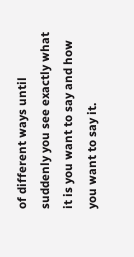of different ways until suddenly you see exactly what it is you want to say and how you want to say it.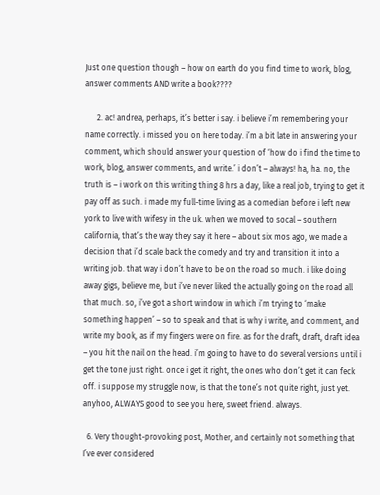Just one question though – how on earth do you find time to work, blog, answer comments AND write a book????

      2. ac! andrea, perhaps, it’s better i say. i believe i’m remembering your name correctly. i missed you on here today. i’m a bit late in answering your comment, which should answer your question of ‘how do i find the time to work, blog, answer comments, and write.’ i don’t – always! ha, ha. no, the truth is – i work on this writing thing 8 hrs a day, like a real job, trying to get it pay off as such. i made my full-time living as a comedian before i left new york to live with wifesy in the uk. when we moved to socal – southern california, that’s the way they say it here – about six mos ago, we made a decision that i’d scale back the comedy and try and transition it into a writing job. that way i don’t have to be on the road so much. i like doing away gigs, believe me, but i’ve never liked the actually going on the road all that much. so, i’ve got a short window in which i’m trying to ‘make something happen’ – so to speak and that is why i write, and comment, and write my book, as if my fingers were on fire. as for the draft, draft, draft idea – you hit the nail on the head. i’m going to have to do several versions until i get the tone just right. once i get it right, the ones who don’t get it can feck off. i suppose my struggle now, is that the tone’s not quite right, just yet. anyhoo, ALWAYS good to see you here, sweet friend. always.

  6. Very thought-provoking post, Mother, and certainly not something that I’ve ever considered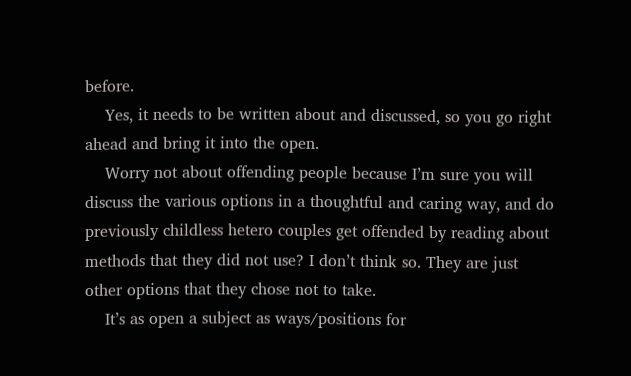before.
    Yes, it needs to be written about and discussed, so you go right ahead and bring it into the open.
    Worry not about offending people because I’m sure you will discuss the various options in a thoughtful and caring way, and do previously childless hetero couples get offended by reading about methods that they did not use? I don’t think so. They are just other options that they chose not to take.
    It’s as open a subject as ways/positions for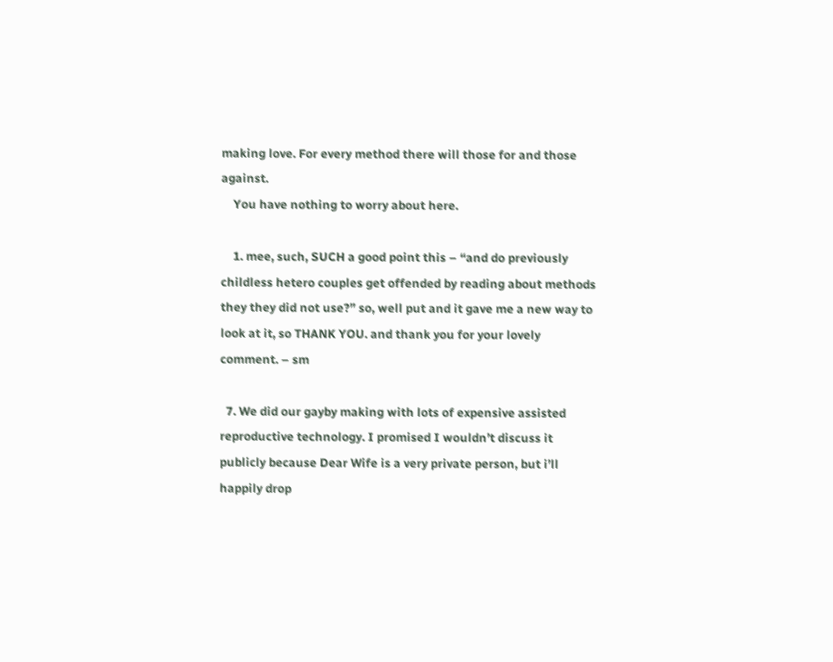making love. For every method there will those for and those against.
    You have nothing to worry about here.

    1. mee, such, SUCH a good point this – “and do previously childless hetero couples get offended by reading about methods they they did not use?” so, well put and it gave me a new way to look at it, so THANK YOU. and thank you for your lovely comment. – sm

  7. We did our gayby making with lots of expensive assisted reproductive technology. I promised I wouldn’t discuss it publicly because Dear Wife is a very private person, but i’ll happily drop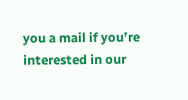you a mail if you’re interested in our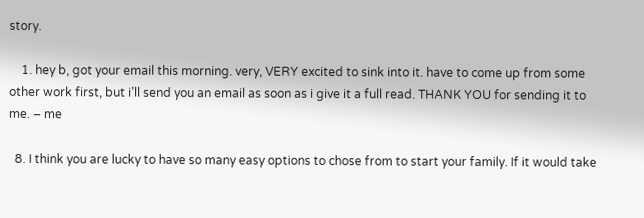story.

    1. hey b, got your email this morning. very, VERY excited to sink into it. have to come up from some other work first, but i’ll send you an email as soon as i give it a full read. THANK YOU for sending it to me. – me

  8. I think you are lucky to have so many easy options to chose from to start your family. If it would take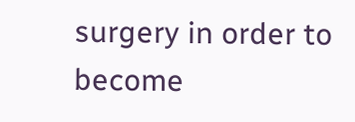surgery in order to become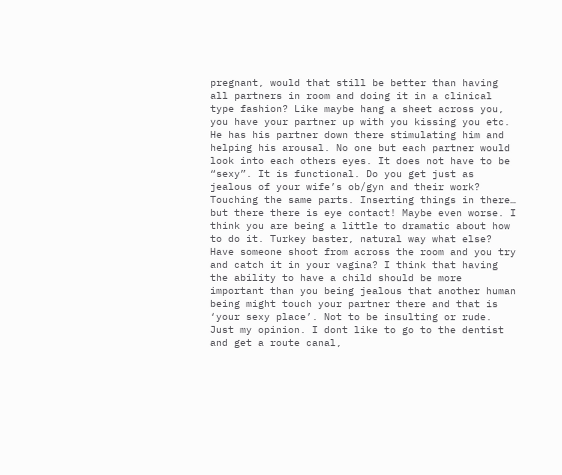pregnant, would that still be better than having all partners in room and doing it in a clinical type fashion? Like maybe hang a sheet across you, you have your partner up with you kissing you etc. He has his partner down there stimulating him and helping his arousal. No one but each partner would look into each others eyes. It does not have to be “sexy”. It is functional. Do you get just as jealous of your wife’s ob/gyn and their work? Touching the same parts. Inserting things in there… but there there is eye contact! Maybe even worse. I think you are being a little to dramatic about how to do it. Turkey baster, natural way what else? Have someone shoot from across the room and you try and catch it in your vagina? I think that having the ability to have a child should be more important than you being jealous that another human being might touch your partner there and that is ‘your sexy place’. Not to be insulting or rude. Just my opinion. I dont like to go to the dentist and get a route canal,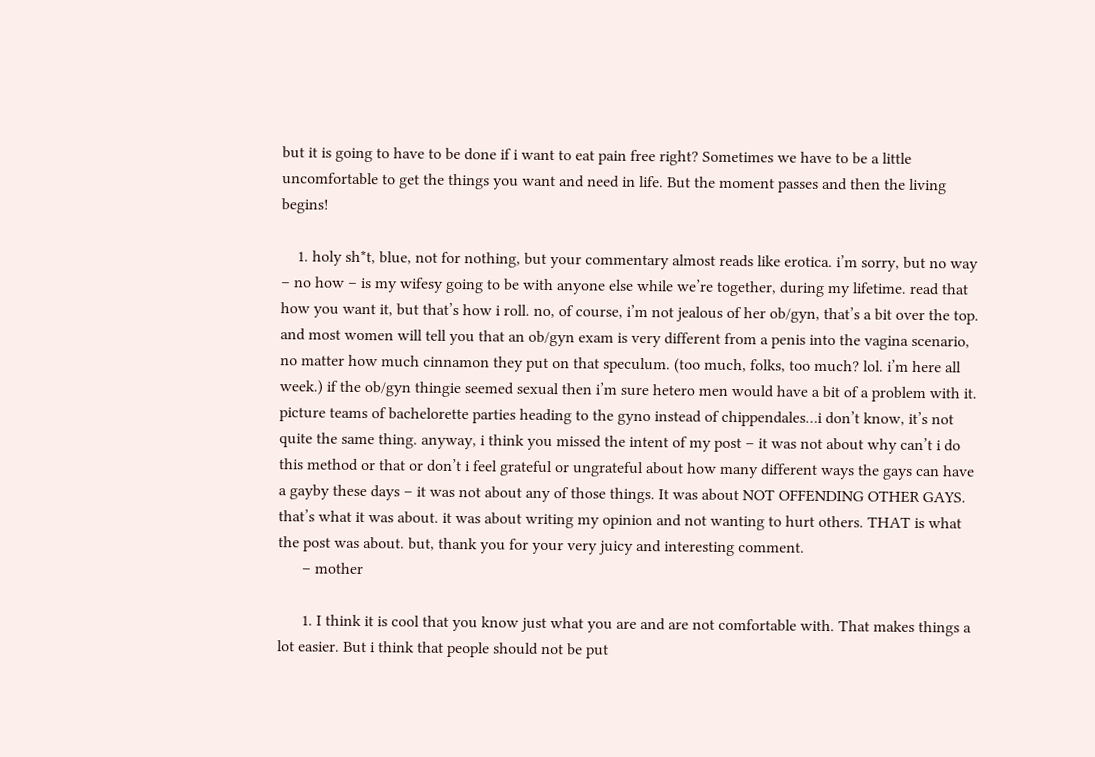but it is going to have to be done if i want to eat pain free right? Sometimes we have to be a little uncomfortable to get the things you want and need in life. But the moment passes and then the living begins!

    1. holy sh*t, blue, not for nothing, but your commentary almost reads like erotica. i’m sorry, but no way – no how – is my wifesy going to be with anyone else while we’re together, during my lifetime. read that how you want it, but that’s how i roll. no, of course, i’m not jealous of her ob/gyn, that’s a bit over the top. and most women will tell you that an ob/gyn exam is very different from a penis into the vagina scenario, no matter how much cinnamon they put on that speculum. (too much, folks, too much? lol. i’m here all week.) if the ob/gyn thingie seemed sexual then i’m sure hetero men would have a bit of a problem with it. picture teams of bachelorette parties heading to the gyno instead of chippendales…i don’t know, it’s not quite the same thing. anyway, i think you missed the intent of my post – it was not about why can’t i do this method or that or don’t i feel grateful or ungrateful about how many different ways the gays can have a gayby these days – it was not about any of those things. It was about NOT OFFENDING OTHER GAYS. that’s what it was about. it was about writing my opinion and not wanting to hurt others. THAT is what the post was about. but, thank you for your very juicy and interesting comment.
      – mother

      1. I think it is cool that you know just what you are and are not comfortable with. That makes things a lot easier. But i think that people should not be put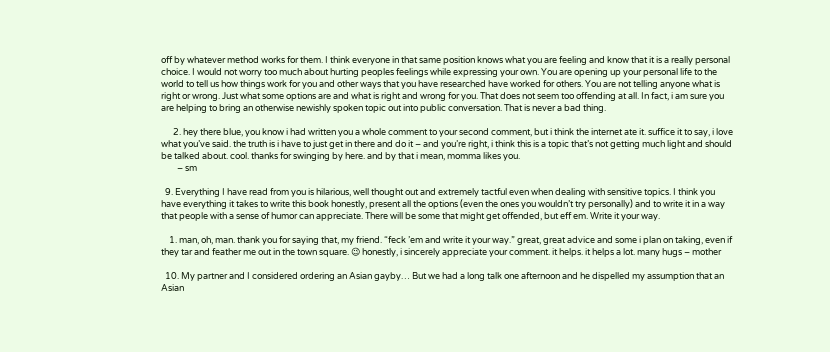off by whatever method works for them. I think everyone in that same position knows what you are feeling and know that it is a really personal choice. I would not worry too much about hurting peoples feelings while expressing your own. You are opening up your personal life to the world to tell us how things work for you and other ways that you have researched have worked for others. You are not telling anyone what is right or wrong. Just what some options are and what is right and wrong for you. That does not seem too offending at all. In fact, i am sure you are helping to bring an otherwise newishly spoken topic out into public conversation. That is never a bad thing.

      2. hey there blue, you know i had written you a whole comment to your second comment, but i think the internet ate it. suffice it to say, i love what you’ve said. the truth is i have to just get in there and do it – and you’re right, i think this is a topic that’s not getting much light and should be talked about. cool. thanks for swinging by here. and by that i mean, momma likes you.
        – sm

  9. Everything I have read from you is hilarious, well thought out and extremely tactful even when dealing with sensitive topics. I think you have everything it takes to write this book honestly, present all the options (even the ones you wouldn’t try personally) and to write it in a way that people with a sense of humor can appreciate. There will be some that might get offended, but eff em. Write it your way.

    1. man, oh, man. thank you for saying that, my friend. “feck ’em and write it your way.” great, great advice and some i plan on taking, even if they tar and feather me out in the town square. 😉 honestly, i sincerely appreciate your comment. it helps. it helps a lot. many hugs – mother

  10. My partner and I considered ordering an Asian gayby… But we had a long talk one afternoon and he dispelled my assumption that an Asian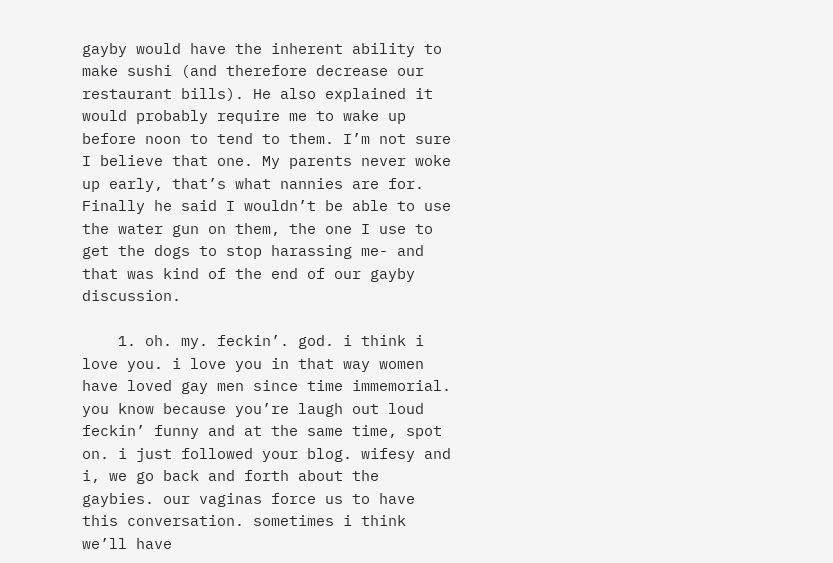gayby would have the inherent ability to make sushi (and therefore decrease our restaurant bills). He also explained it would probably require me to wake up before noon to tend to them. I’m not sure I believe that one. My parents never woke up early, that’s what nannies are for. Finally he said I wouldn’t be able to use the water gun on them, the one I use to get the dogs to stop harassing me- and that was kind of the end of our gayby discussion.

    1. oh. my. feckin’. god. i think i love you. i love you in that way women have loved gay men since time immemorial. you know because you’re laugh out loud feckin’ funny and at the same time, spot on. i just followed your blog. wifesy and i, we go back and forth about the gaybies. our vaginas force us to have this conversation. sometimes i think we’ll have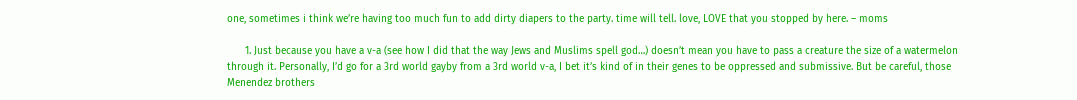one, sometimes i think we’re having too much fun to add dirty diapers to the party. time will tell. love, LOVE that you stopped by here. – moms

      1. Just because you have a v-a (see how I did that the way Jews and Muslims spell god…) doesn’t mean you have to pass a creature the size of a watermelon through it. Personally, I’d go for a 3rd world gayby from a 3rd world v-a, I bet it’s kind of in their genes to be oppressed and submissive. But be careful, those Menendez brothers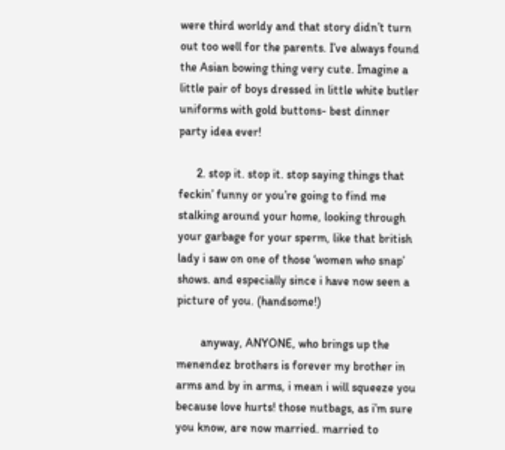were third worldy and that story didn’t turn out too well for the parents. I’ve always found the Asian bowing thing very cute. Imagine a little pair of boys dressed in little white butler uniforms with gold buttons- best dinner party idea ever!

      2. stop it. stop it. stop saying things that feckin’ funny or you’re going to find me stalking around your home, looking through your garbage for your sperm, like that british lady i saw on one of those ‘women who snap’ shows. and especially since i have now seen a picture of you. (handsome!)

        anyway, ANYONE, who brings up the menendez brothers is forever my brother in arms and by in arms, i mean i will squeeze you because love hurts! those nutbags, as i’m sure you know, are now married. married to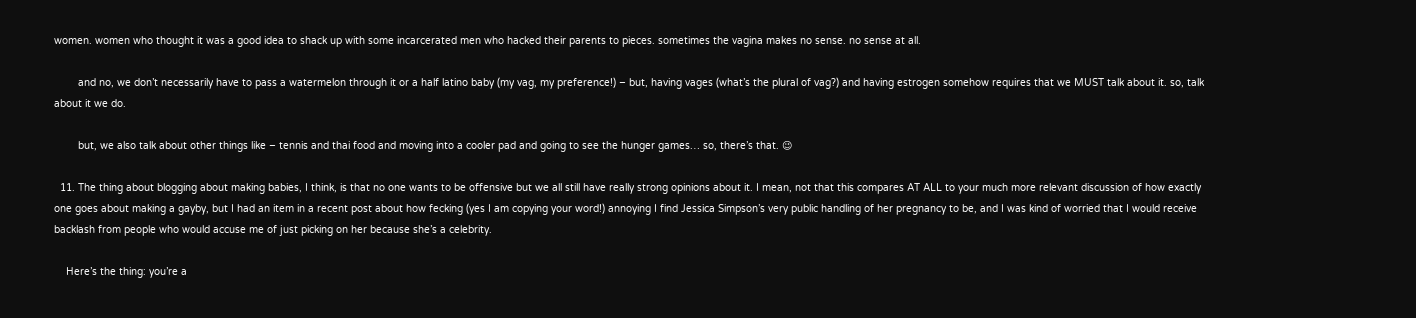women. women who thought it was a good idea to shack up with some incarcerated men who hacked their parents to pieces. sometimes the vagina makes no sense. no sense at all.

        and no, we don’t necessarily have to pass a watermelon through it or a half latino baby (my vag, my preference!) – but, having vages (what’s the plural of vag?) and having estrogen somehow requires that we MUST talk about it. so, talk about it we do.

        but, we also talk about other things like – tennis and thai food and moving into a cooler pad and going to see the hunger games… so, there’s that. 😉

  11. The thing about blogging about making babies, I think, is that no one wants to be offensive but we all still have really strong opinions about it. I mean, not that this compares AT ALL to your much more relevant discussion of how exactly one goes about making a gayby, but I had an item in a recent post about how fecking (yes I am copying your word!) annoying I find Jessica Simpson’s very public handling of her pregnancy to be, and I was kind of worried that I would receive backlash from people who would accuse me of just picking on her because she’s a celebrity.

    Here’s the thing: you’re a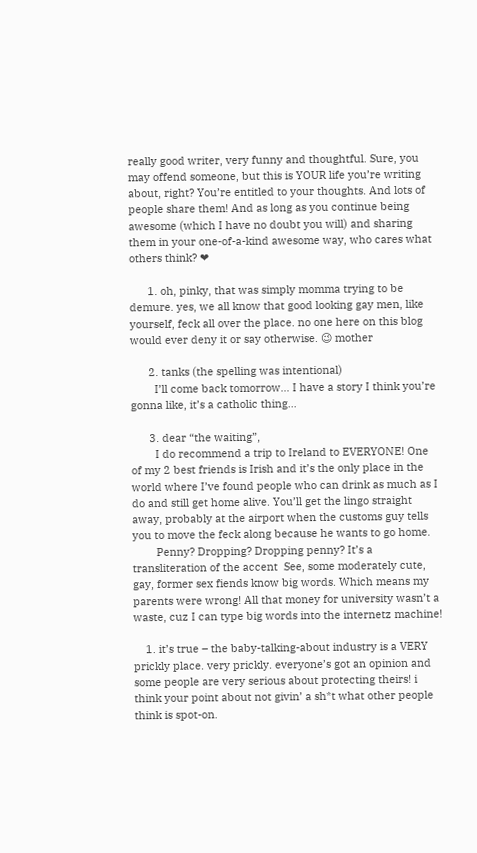really good writer, very funny and thoughtful. Sure, you may offend someone, but this is YOUR life you’re writing about, right? You’re entitled to your thoughts. And lots of people share them! And as long as you continue being awesome (which I have no doubt you will) and sharing them in your one-of-a-kind awesome way, who cares what others think? ❤

      1. oh, pinky, that was simply momma trying to be demure. yes, we all know that good looking gay men, like yourself, feck all over the place. no one here on this blog would ever deny it or say otherwise. 😉 mother

      2. tanks (the spelling was intentional)
        I’ll come back tomorrow… I have a story I think you’re gonna like, it’s a catholic thing…

      3. dear “the waiting”,
        I do recommend a trip to Ireland to EVERYONE! One of my 2 best friends is Irish and it’s the only place in the world where I’ve found people who can drink as much as I do and still get home alive. You’ll get the lingo straight away, probably at the airport when the customs guy tells you to move the feck along because he wants to go home.
        Penny? Dropping? Dropping penny? It’s a transliteration of the accent  See, some moderately cute, gay, former sex fiends know big words. Which means my parents were wrong! All that money for university wasn’t a waste, cuz I can type big words into the internetz machine!

    1. it’s true – the baby-talking-about industry is a VERY prickly place. very prickly. everyone’s got an opinion and some people are very serious about protecting theirs! i think your point about not givin’ a sh*t what other people think is spot-on.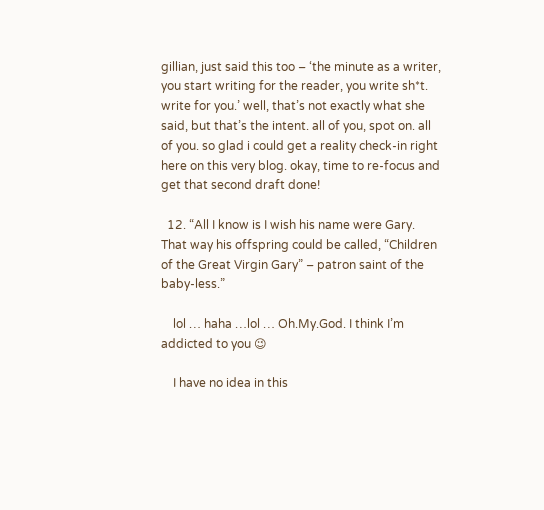gillian, just said this too – ‘the minute as a writer, you start writing for the reader, you write sh*t. write for you.’ well, that’s not exactly what she said, but that’s the intent. all of you, spot on. all of you. so glad i could get a reality check-in right here on this very blog. okay, time to re-focus and get that second draft done!

  12. “All I know is I wish his name were Gary. That way his offspring could be called, “Children of the Great Virgin Gary” – patron saint of the baby-less.”

    lol … haha …lol … Oh.My.God. I think I’m addicted to you 😉

    I have no idea in this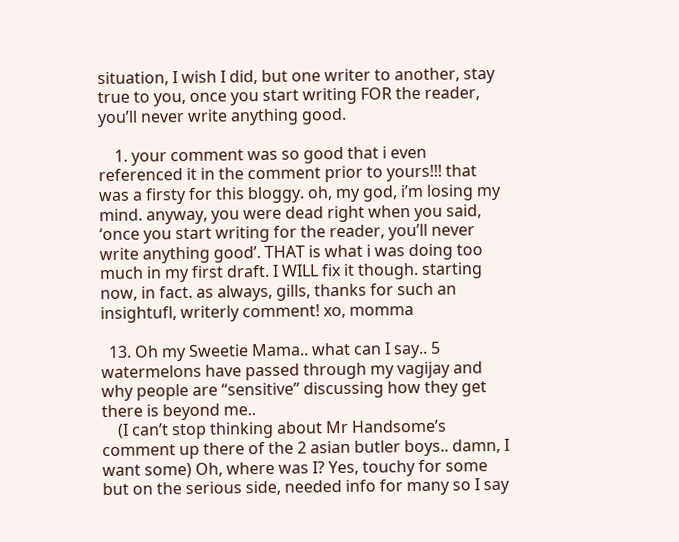situation, I wish I did, but one writer to another, stay true to you, once you start writing FOR the reader, you’ll never write anything good.

    1. your comment was so good that i even referenced it in the comment prior to yours!!! that was a firsty for this bloggy. oh, my god, i’m losing my mind. anyway, you were dead right when you said, ‘once you start writing for the reader, you’ll never write anything good’. THAT is what i was doing too much in my first draft. I WILL fix it though. starting now, in fact. as always, gills, thanks for such an insightufl, writerly comment! xo, momma

  13. Oh my Sweetie Mama.. what can I say.. 5 watermelons have passed through my vagijay and why people are “sensitive” discussing how they get there is beyond me..
    (I can’t stop thinking about Mr Handsome’s comment up there of the 2 asian butler boys.. damn, I want some) Oh, where was I? Yes, touchy for some but on the serious side, needed info for many so I say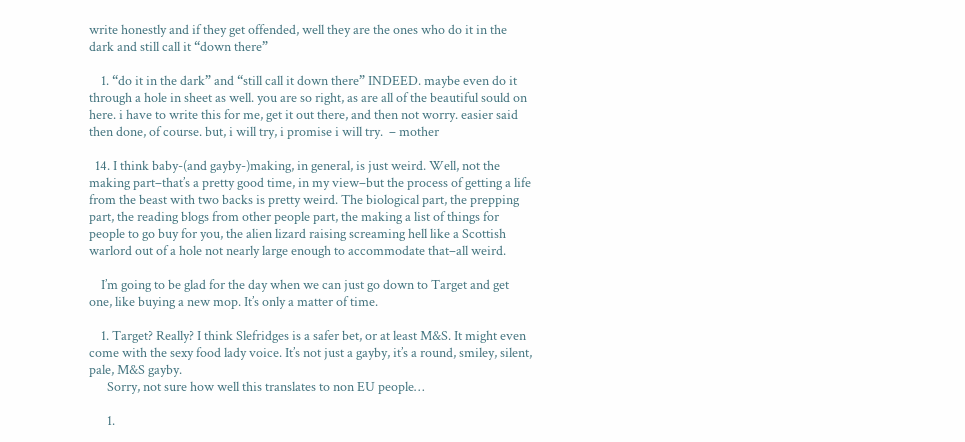write honestly and if they get offended, well they are the ones who do it in the dark and still call it “down there”

    1. “do it in the dark” and “still call it down there” INDEED. maybe even do it through a hole in sheet as well. you are so right, as are all of the beautiful sould on here. i have to write this for me, get it out there, and then not worry. easier said then done, of course. but, i will try, i promise i will try.  – mother

  14. I think baby-(and gayby-)making, in general, is just weird. Well, not the making part–that’s a pretty good time, in my view–but the process of getting a life from the beast with two backs is pretty weird. The biological part, the prepping part, the reading blogs from other people part, the making a list of things for people to go buy for you, the alien lizard raising screaming hell like a Scottish warlord out of a hole not nearly large enough to accommodate that–all weird.

    I’m going to be glad for the day when we can just go down to Target and get one, like buying a new mop. It’s only a matter of time.

    1. Target? Really? I think Slefridges is a safer bet, or at least M&S. It might even come with the sexy food lady voice. It’s not just a gayby, it’s a round, smiley, silent, pale, M&S gayby.
      Sorry, not sure how well this translates to non EU people…

      1.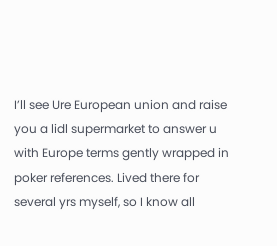I’ll see Ure European union and raise you a lidl supermarket to answer u with Europe terms gently wrapped in poker references. Lived there for several yrs myself, so I know all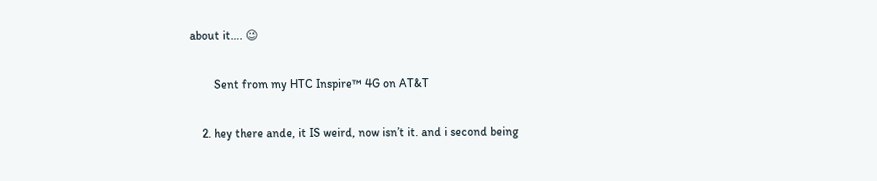about it…. 😉

        Sent from my HTC Inspire™ 4G on AT&T

    2. hey there ande, it IS weird, now isn’t it. and i second being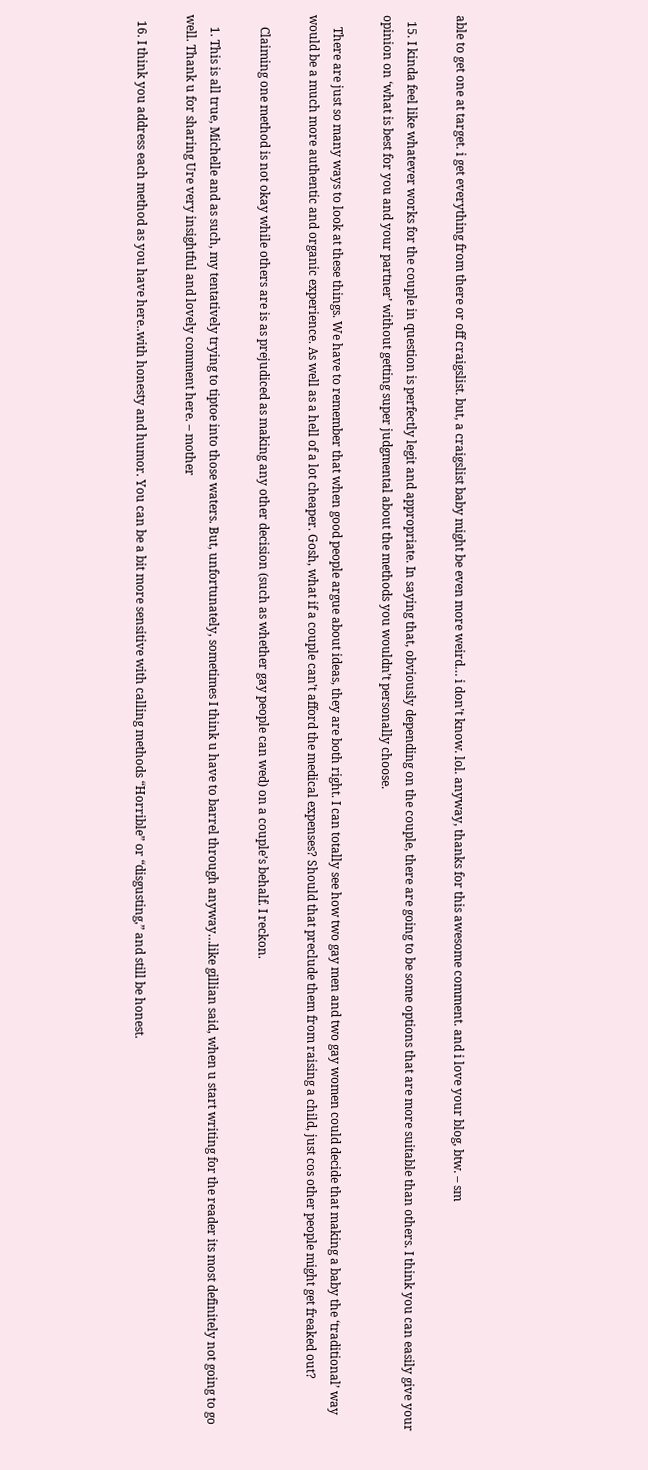able to get one at target. i get everything from there or off craigslist. but, a craigslist baby might be even more weird… i don’t know. lol. anyway, thanks for this awesome comment. and i love your blog, btw. – sm

  15. I kinda feel like whatever works for the couple in question is perfectly legit and appropriate. In saying that, obviously depending on the couple, there are going to be some options that are more suitable than others. I think you can easily give your opinion on ‘what is best for you and your partner’ without getting super judgmental about the methods you wouldn’t personally choose.

    There are just so many ways to look at these things. We have to remember that when good people argue about ideas, they are both right. I can totally see how two gay men and two gay women could decide that making a baby the ‘traditional’ way would be a much more authentic and organic experience. As well as a hell of a lot cheaper. Gosh, what if a couple can’t afford the medical expenses? Should that preclude them from raising a child, just cos other people might get freaked out?

    Claiming one method is not okay while others are is as prejudiced as making any other decision (such as whether gay people can wed) on a couple’s behalf. I reckon.

    1. This is all true, Michelle and as such, my tentatively trying to tiptoe into those waters. But, unfortunately, sometimes I think u have to barrel through anyway…like gillian said, when u start writing for the reader its most definitely not going to go well. Thank u for sharing Ure very insightful and lovely comment here. – mother

  16. I think you address each method as you have here..with honesty and humor. You can be a bit more sensitive with calling methods “Horrible” or “disgusting,” and still be honest.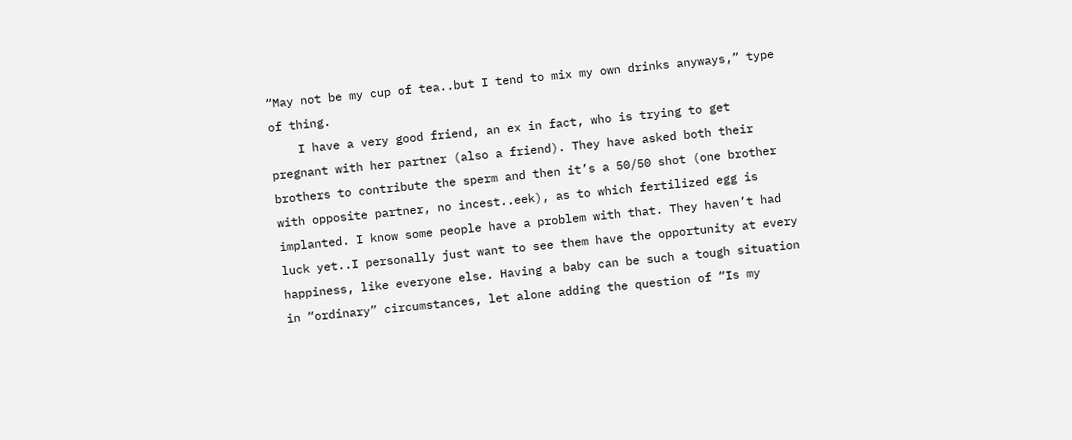“May not be my cup of tea..but I tend to mix my own drinks anyways,” type of thing.
    I have a very good friend, an ex in fact, who is trying to get pregnant with her partner (also a friend). They have asked both their brothers to contribute the sperm and then it’s a 50/50 shot (one brother with opposite partner, no incest..eek), as to which fertilized egg is implanted. I know some people have a problem with that. They haven’t had luck yet..I personally just want to see them have the opportunity at every happiness, like everyone else. Having a baby can be such a tough situation in “ordinary” circumstances, let alone adding the question of “Is my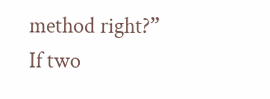method right?” If two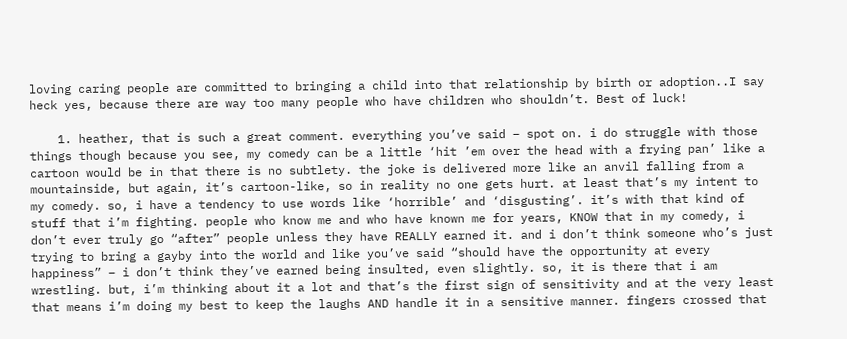loving caring people are committed to bringing a child into that relationship by birth or adoption..I say heck yes, because there are way too many people who have children who shouldn’t. Best of luck!

    1. heather, that is such a great comment. everything you’ve said – spot on. i do struggle with those things though because you see, my comedy can be a little ‘hit ’em over the head with a frying pan’ like a cartoon would be in that there is no subtlety. the joke is delivered more like an anvil falling from a mountainside, but again, it’s cartoon-like, so in reality no one gets hurt. at least that’s my intent to my comedy. so, i have a tendency to use words like ‘horrible’ and ‘disgusting’. it’s with that kind of stuff that i’m fighting. people who know me and who have known me for years, KNOW that in my comedy, i don’t ever truly go “after” people unless they have REALLY earned it. and i don’t think someone who’s just trying to bring a gayby into the world and like you’ve said “should have the opportunity at every happiness” – i don’t think they’ve earned being insulted, even slightly. so, it is there that i am wrestling. but, i’m thinking about it a lot and that’s the first sign of sensitivity and at the very least that means i’m doing my best to keep the laughs AND handle it in a sensitive manner. fingers crossed that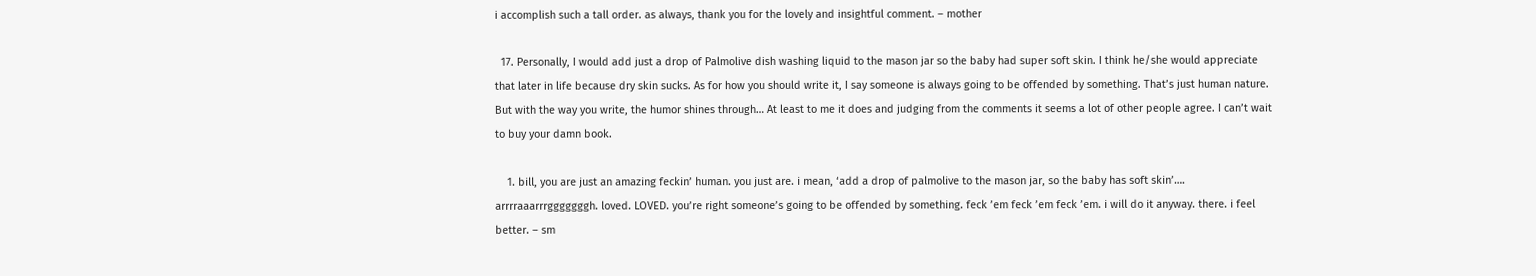i accomplish such a tall order. as always, thank you for the lovely and insightful comment. – mother

  17. Personally, I would add just a drop of Palmolive dish washing liquid to the mason jar so the baby had super soft skin. I think he/she would appreciate that later in life because dry skin sucks. As for how you should write it, I say someone is always going to be offended by something. That’s just human nature. But with the way you write, the humor shines through… At least to me it does and judging from the comments it seems a lot of other people agree. I can’t wait to buy your damn book.

    1. bill, you are just an amazing feckin’ human. you just are. i mean, ‘add a drop of palmolive to the mason jar, so the baby has soft skin’…. arrrraaarrrgggggggh. loved. LOVED. you’re right someone’s going to be offended by something. feck ’em feck ’em feck ’em. i will do it anyway. there. i feel better. – sm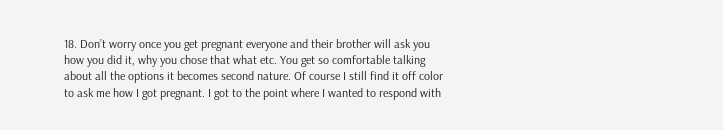18. Don’t worry once you get pregnant everyone and their brother will ask you how you did it, why you chose that what etc. You get so comfortable talking about all the options it becomes second nature. Of course I still find it off color to ask me how I got pregnant. I got to the point where I wanted to respond with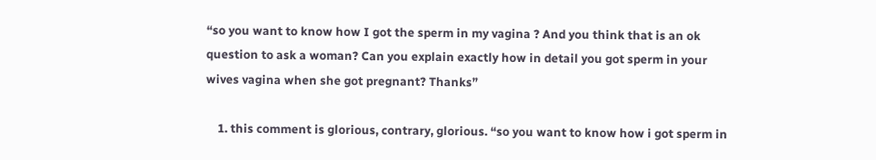“so you want to know how I got the sperm in my vagina ? And you think that is an ok question to ask a woman? Can you explain exactly how in detail you got sperm in your wives vagina when she got pregnant? Thanks”

    1. this comment is glorious, contrary, glorious. “so you want to know how i got sperm in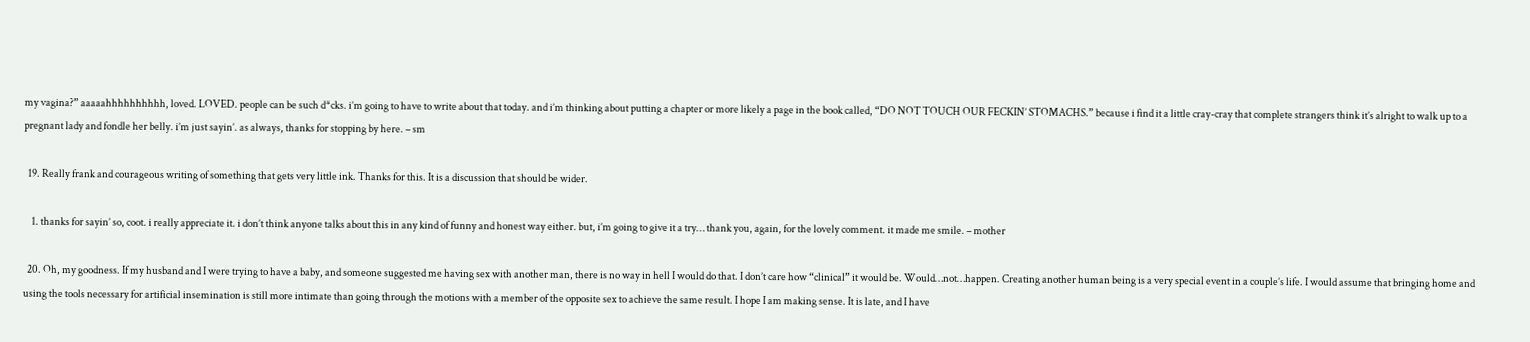my vagina?” aaaaahhhhhhhhhh, loved. LOVED. people can be such d*cks. i’m going to have to write about that today. and i’m thinking about putting a chapter or more likely a page in the book called, “DO NOT TOUCH OUR FECKIN’ STOMACHS.” because i find it a little cray-cray that complete strangers think it’s alright to walk up to a pregnant lady and fondle her belly. i’m just sayin’. as always, thanks for stopping by here. – sm

  19. Really frank and courageous writing of something that gets very little ink. Thanks for this. It is a discussion that should be wider.

    1. thanks for sayin’ so, coot. i really appreciate it. i don’t think anyone talks about this in any kind of funny and honest way either. but, i’m going to give it a try… thank you, again, for the lovely comment. it made me smile. – mother

  20. Oh, my goodness. If my husband and I were trying to have a baby, and someone suggested me having sex with another man, there is no way in hell I would do that. I don’t care how “clinical” it would be. Would…not…happen. Creating another human being is a very special event in a couple’s life. I would assume that bringing home and using the tools necessary for artificial insemination is still more intimate than going through the motions with a member of the opposite sex to achieve the same result. I hope I am making sense. It is late, and I have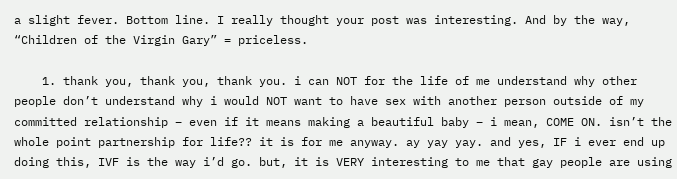a slight fever. Bottom line. I really thought your post was interesting. And by the way, “Children of the Virgin Gary” = priceless.

    1. thank you, thank you, thank you. i can NOT for the life of me understand why other people don’t understand why i would NOT want to have sex with another person outside of my committed relationship – even if it means making a beautiful baby – i mean, COME ON. isn’t the whole point partnership for life?? it is for me anyway. ay yay yay. and yes, IF i ever end up doing this, IVF is the way i’d go. but, it is VERY interesting to me that gay people are using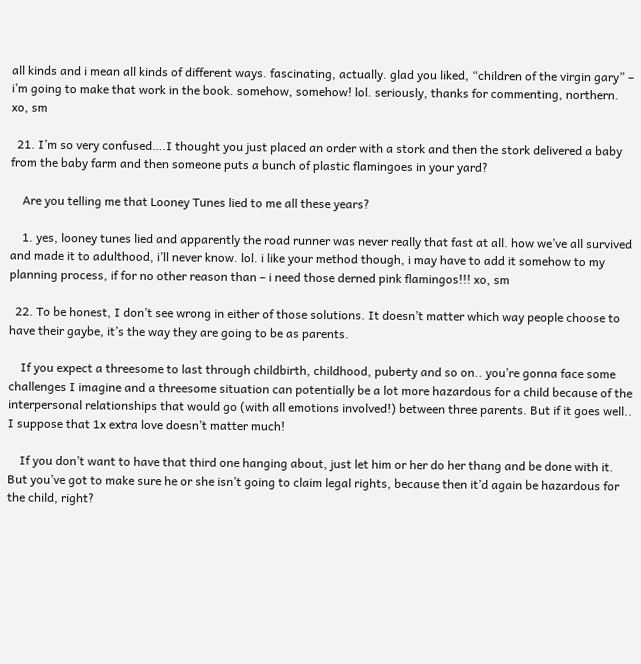all kinds and i mean all kinds of different ways. fascinating, actually. glad you liked, “children of the virgin gary” – i’m going to make that work in the book. somehow, somehow! lol. seriously, thanks for commenting, northern. xo, sm

  21. I’m so very confused….I thought you just placed an order with a stork and then the stork delivered a baby from the baby farm and then someone puts a bunch of plastic flamingoes in your yard?

    Are you telling me that Looney Tunes lied to me all these years?

    1. yes, looney tunes lied and apparently the road runner was never really that fast at all. how we’ve all survived and made it to adulthood, i’ll never know. lol. i like your method though, i may have to add it somehow to my planning process, if for no other reason than – i need those derned pink flamingos!!! xo, sm

  22. To be honest, I don’t see wrong in either of those solutions. It doesn’t matter which way people choose to have their gaybe, it’s the way they are going to be as parents.

    If you expect a threesome to last through childbirth, childhood, puberty and so on.. you’re gonna face some challenges I imagine and a threesome situation can potentially be a lot more hazardous for a child because of the interpersonal relationships that would go (with all emotions involved!) between three parents. But if it goes well.. I suppose that 1x extra love doesn’t matter much!

    If you don’t want to have that third one hanging about, just let him or her do her thang and be done with it. But you’ve got to make sure he or she isn’t going to claim legal rights, because then it’d again be hazardous for the child, right?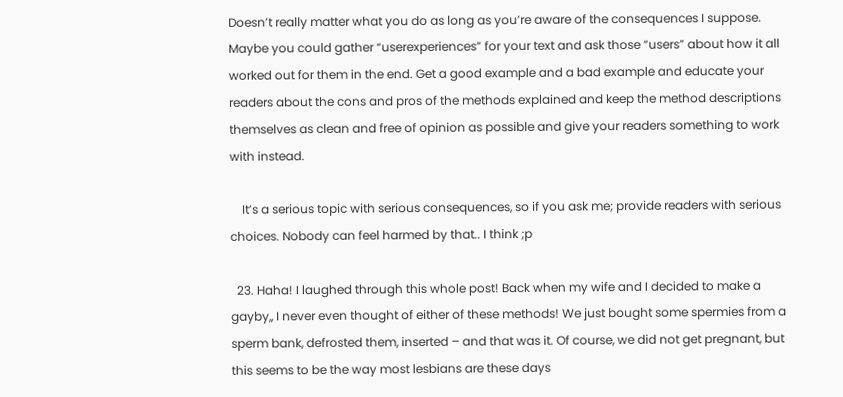Doesn’t really matter what you do as long as you’re aware of the consequences I suppose. Maybe you could gather “userexperiences” for your text and ask those “users” about how it all worked out for them in the end. Get a good example and a bad example and educate your readers about the cons and pros of the methods explained and keep the method descriptions themselves as clean and free of opinion as possible and give your readers something to work with instead.

    It’s a serious topic with serious consequences, so if you ask me; provide readers with serious choices. Nobody can feel harmed by that.. I think ;p

  23. Haha! I laughed through this whole post! Back when my wife and I decided to make a gayby,, I never even thought of either of these methods! We just bought some spermies from a sperm bank, defrosted them, inserted – and that was it. Of course, we did not get pregnant, but this seems to be the way most lesbians are these days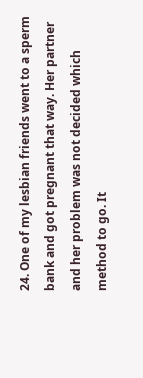24. One of my lesbian friends went to a sperm bank and got pregnant that way. Her partner and her problem was not decided which method to go. It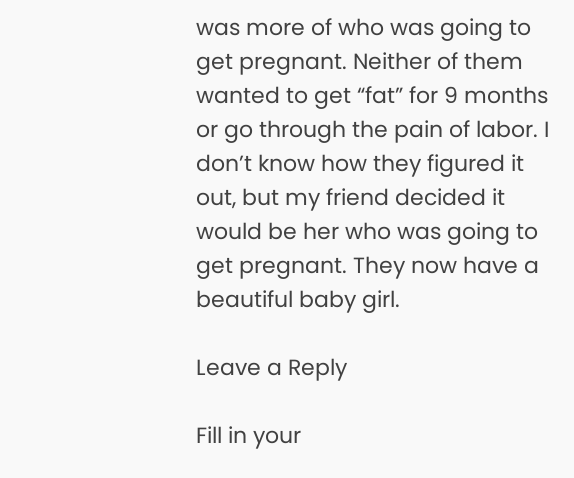was more of who was going to get pregnant. Neither of them wanted to get “fat” for 9 months or go through the pain of labor. I don’t know how they figured it out, but my friend decided it would be her who was going to get pregnant. They now have a beautiful baby girl.

Leave a Reply

Fill in your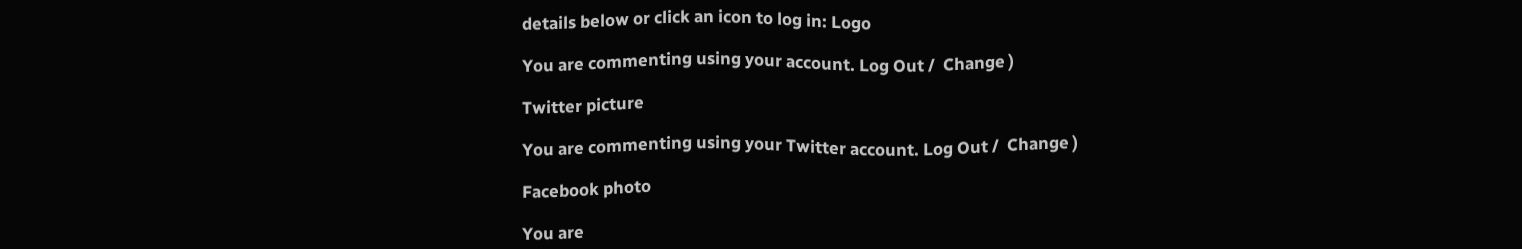details below or click an icon to log in: Logo

You are commenting using your account. Log Out /  Change )

Twitter picture

You are commenting using your Twitter account. Log Out /  Change )

Facebook photo

You are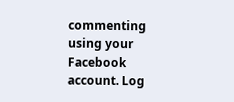commenting using your Facebook account. Log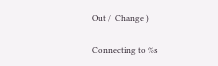Out /  Change )

Connecting to %s